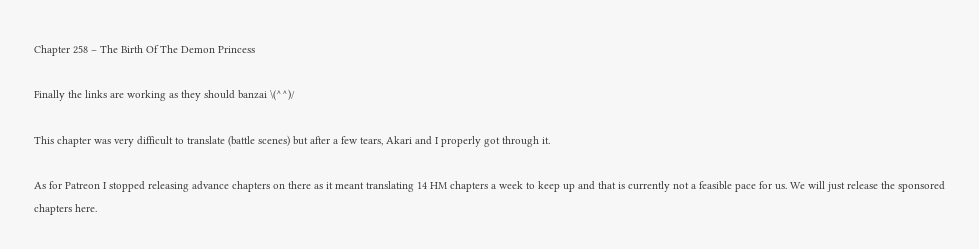Chapter 258 – The Birth Of The Demon Princess

Finally the links are working as they should banzai \(^^)/

This chapter was very difficult to translate (battle scenes) but after a few tears, Akari and I properly got through it.

As for Patreon I stopped releasing advance chapters on there as it meant translating 14 HM chapters a week to keep up and that is currently not a feasible pace for us. We will just release the sponsored chapters here.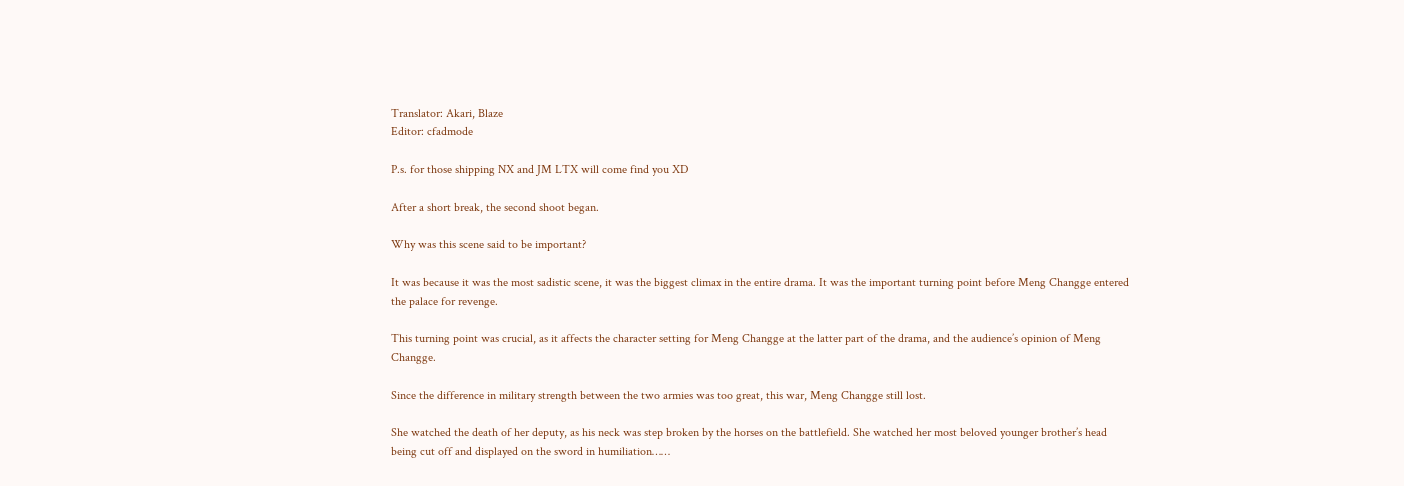Translator: Akari, Blaze
Editor: cfadmode

P.s. for those shipping NX and JM LTX will come find you XD

After a short break, the second shoot began.

Why was this scene said to be important?

It was because it was the most sadistic scene, it was the biggest climax in the entire drama. It was the important turning point before Meng Changge entered the palace for revenge.

This turning point was crucial, as it affects the character setting for Meng Changge at the latter part of the drama, and the audience’s opinion of Meng Changge.

Since the difference in military strength between the two armies was too great, this war, Meng Changge still lost.

She watched the death of her deputy, as his neck was step broken by the horses on the battlefield. She watched her most beloved younger brother’s head being cut off and displayed on the sword in humiliation……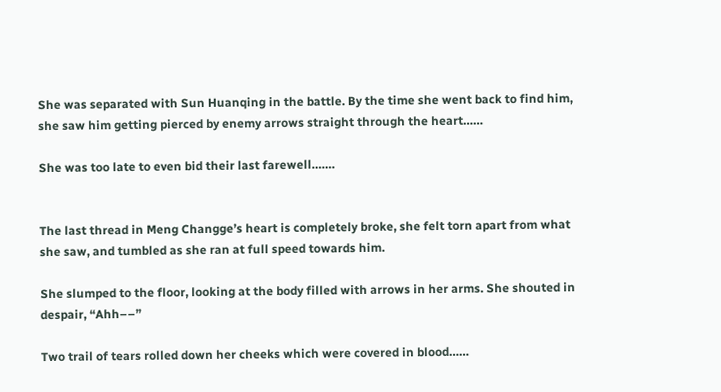She was separated with Sun Huanqing in the battle. By the time she went back to find him, she saw him getting pierced by enemy arrows straight through the heart……

She was too late to even bid their last farewell…….


The last thread in Meng Changge’s heart is completely broke, she felt torn apart from what she saw, and tumbled as she ran at full speed towards him.

She slumped to the floor, looking at the body filled with arrows in her arms. She shouted in despair, “Ahh––”

Two trail of tears rolled down her cheeks which were covered in blood……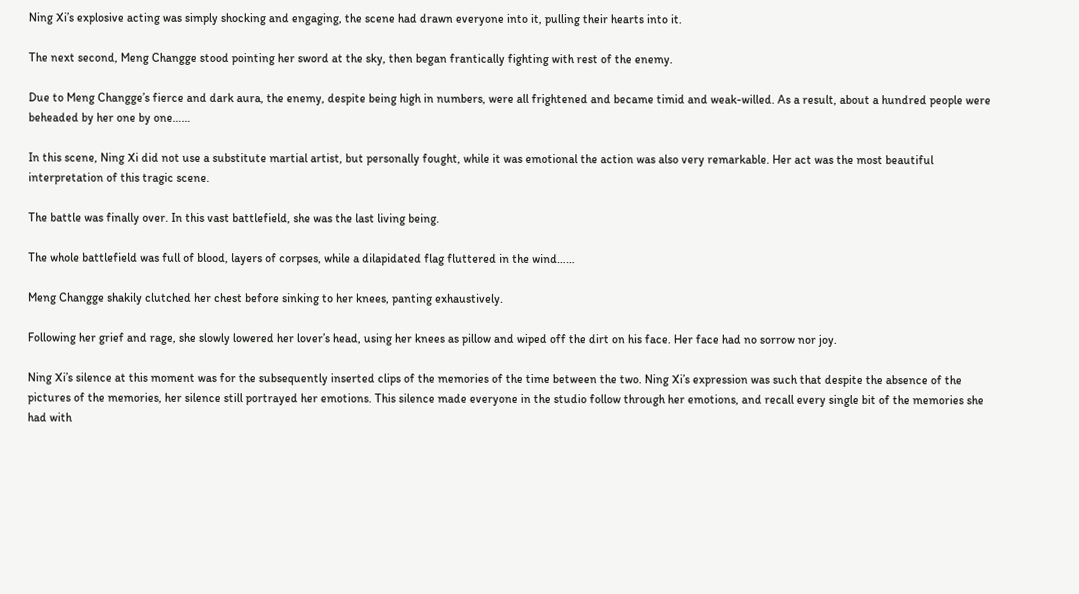Ning Xi’s explosive acting was simply shocking and engaging, the scene had drawn everyone into it, pulling their hearts into it.

The next second, Meng Changge stood pointing her sword at the sky, then began frantically fighting with rest of the enemy.

Due to Meng Changge’s fierce and dark aura, the enemy, despite being high in numbers, were all frightened and became timid and weak-willed. As a result, about a hundred people were beheaded by her one by one……

In this scene, Ning Xi did not use a substitute martial artist, but personally fought, while it was emotional the action was also very remarkable. Her act was the most beautiful interpretation of this tragic scene.

The battle was finally over. In this vast battlefield, she was the last living being.

The whole battlefield was full of blood, layers of corpses, while a dilapidated flag fluttered in the wind……

Meng Changge shakily clutched her chest before sinking to her knees, panting exhaustively.

Following her grief and rage, she slowly lowered her lover’s head, using her knees as pillow and wiped off the dirt on his face. Her face had no sorrow nor joy.

Ning Xi’s silence at this moment was for the subsequently inserted clips of the memories of the time between the two. Ning Xi’s expression was such that despite the absence of the pictures of the memories, her silence still portrayed her emotions. This silence made everyone in the studio follow through her emotions, and recall every single bit of the memories she had with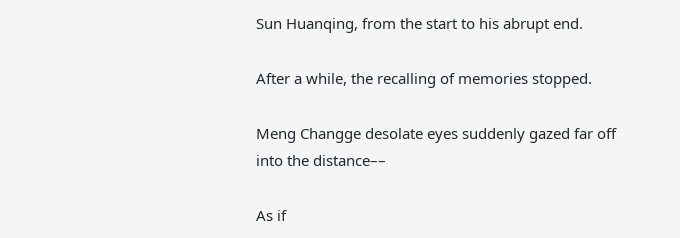Sun Huanqing, from the start to his abrupt end.

After a while, the recalling of memories stopped.

Meng Changge desolate eyes suddenly gazed far off into the distance––

As if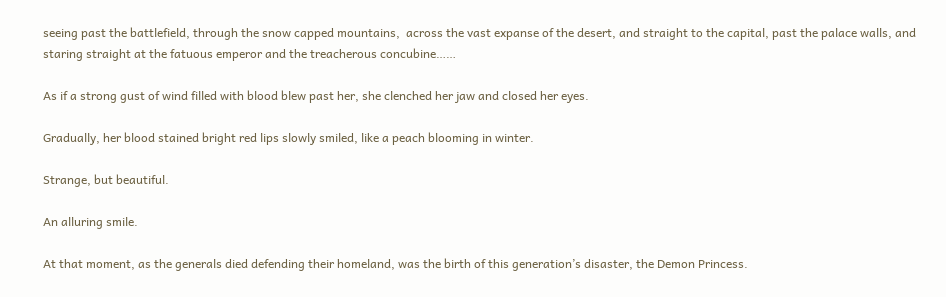seeing past the battlefield, through the snow capped mountains,  across the vast expanse of the desert, and straight to the capital, past the palace walls, and staring straight at the fatuous emperor and the treacherous concubine……

As if a strong gust of wind filled with blood blew past her, she clenched her jaw and closed her eyes.

Gradually, her blood stained bright red lips slowly smiled, like a peach blooming in winter.

Strange, but beautiful.

An alluring smile.

At that moment, as the generals died defending their homeland, was the birth of this generation’s disaster, the Demon Princess.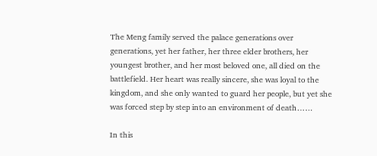The Meng family served the palace generations over generations, yet her father, her three elder brothers, her youngest brother, and her most beloved one, all died on the battlefield. Her heart was really sincere, she was loyal to the kingdom, and she only wanted to guard her people, but yet she was forced step by step into an environment of death……

In this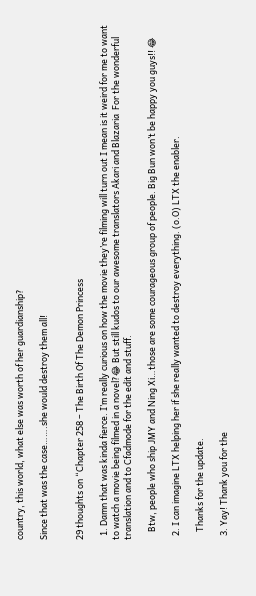country, this world, what else was worth of her guardianship?

Since that was the case…….she would destroy them all!


29 thoughts on “Chapter 258 – The Birth Of The Demon Princess

  1. Damn that was kinda fierce. I’m really curious on how the movie they’re filming will turn out I mean is it weird for me to want to watch a movie being filmed in a novel?😂 But still kudos to our awesome translators Akari and Blazaria  For the wonderful translation and to Cfadmode for the edit and stuff.

    Btw, people who ship JMY and Ning Xi…those are some courageous group of people. Big Bun won’t be happy you guys!! 😂

  2. I can imagine LTX helping her if she really wanted to destroy everything. (o.O) LTX the enabler.

    Thanks for the update.

  3. Yay! Thank you for the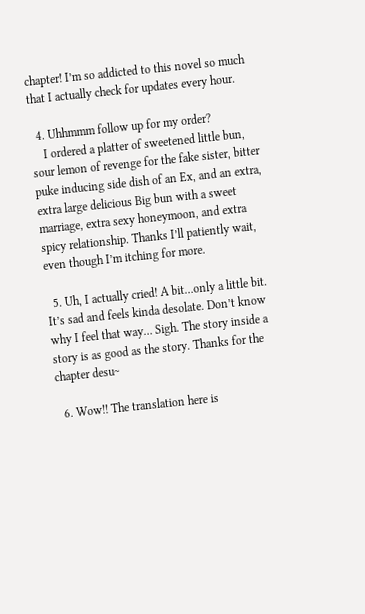chapter! I’m so addicted to this novel so much that I actually check for updates every hour.

  4. Uhhmmm follow up for my order?
    I ordered a platter of sweetened little bun, sour lemon of revenge for the fake sister, bitter puke inducing side dish of an Ex, and an extra, extra large delicious Big bun with a sweet marriage, extra sexy honeymoon, and extra spicy relationship. Thanks I’ll patiently wait, even though I’m itching for more.

  5. Uh, I actually cried! A bit…only a little bit. It’s sad and feels kinda desolate. Don’t know why I feel that way… Sigh. The story inside a story is as good as the story. Thanks for the chapter desu~

  6. Wow!! The translation here is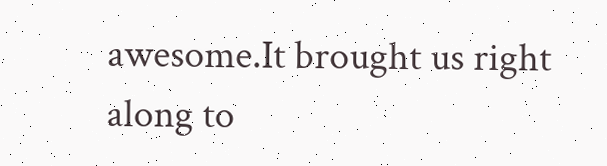awesome.It brought us right along to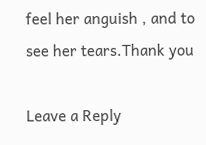feel her anguish , and to see her tears.Thank you

Leave a Reply